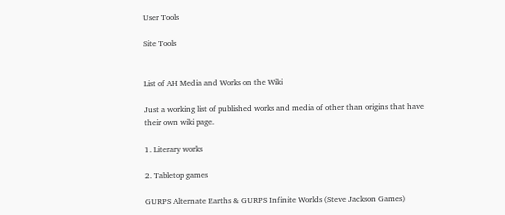User Tools

Site Tools


List of AH Media and Works on the Wiki

Just a working list of published works and media of other than origins that have their own wiki page.

1. Literary works

2. Tabletop games

GURPS Alternate Earths & GURPS Infinite Worlds (Steve Jackson Games)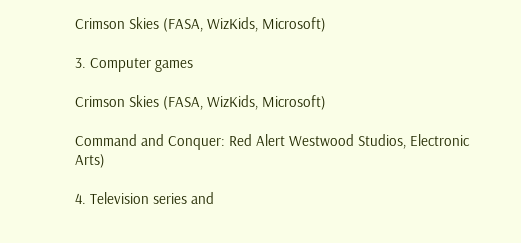Crimson Skies (FASA, WizKids, Microsoft)

3. Computer games

Crimson Skies (FASA, WizKids, Microsoft)

Command and Conquer: Red Alert Westwood Studios, Electronic Arts)

4. Television series and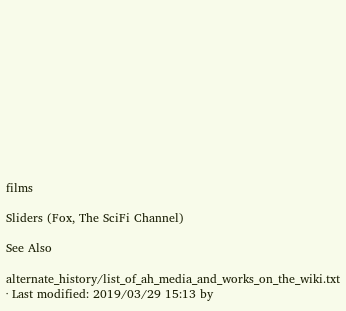films

Sliders (Fox, The SciFi Channel)

See Also

alternate_history/list_of_ah_media_and_works_on_the_wiki.txt · Last modified: 2019/03/29 15:13 by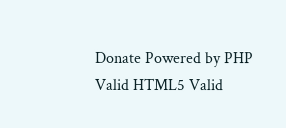Donate Powered by PHP Valid HTML5 Valid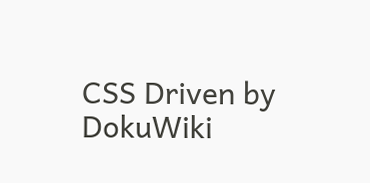CSS Driven by DokuWiki